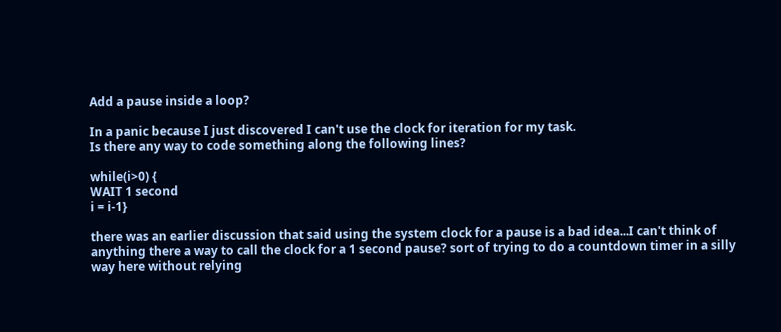Add a pause inside a loop?

In a panic because I just discovered I can't use the clock for iteration for my task.
Is there any way to code something along the following lines?

while(i>0) {
WAIT 1 second
i = i-1}

there was an earlier discussion that said using the system clock for a pause is a bad idea...I can't think of anything there a way to call the clock for a 1 second pause? sort of trying to do a countdown timer in a silly way here without relying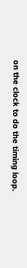on the clock to do the timing loop.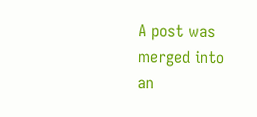A post was merged into an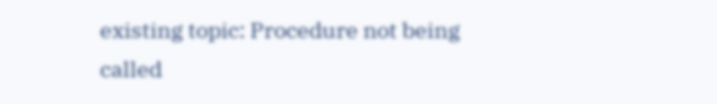existing topic: Procedure not being called